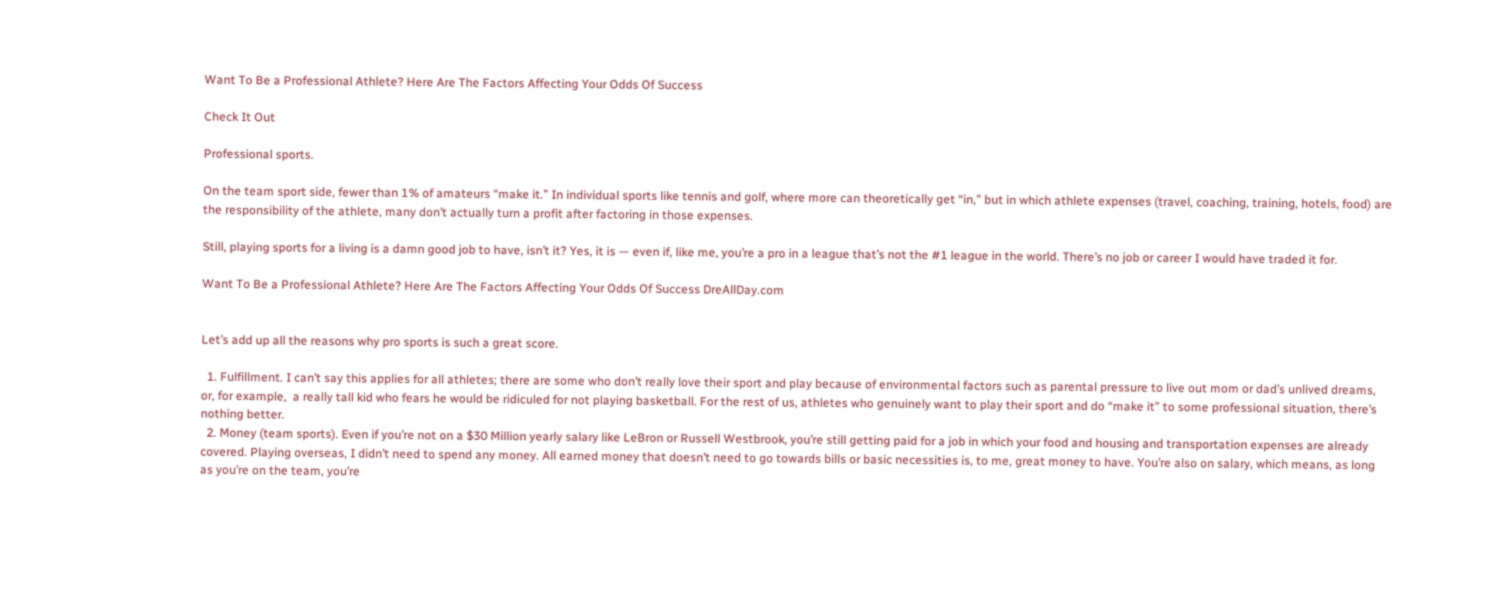Want To Be a Professional Athlete? Here Are The Factors Affecting Your Odds Of Success

Check It Out

Professional sports.

On the team sport side, fewer than 1% of amateurs “make it.” In individual sports like tennis and golf, where more can theoretically get “in,” but in which athlete expenses (travel, coaching, training, hotels, food) are the responsibility of the athlete, many don’t actually turn a profit after factoring in those expenses.

Still, playing sports for a living is a damn good job to have, isn’t it? Yes, it is — even if, like me, you’re a pro in a league that’s not the #1 league in the world. There’s no job or career I would have traded it for.

Want To Be a Professional Athlete? Here Are The Factors Affecting Your Odds Of Success DreAllDay.com


Let’s add up all the reasons why pro sports is such a great score.

  1. Fulfillment. I can’t say this applies for all athletes; there are some who don’t really love their sport and play because of environmental factors such as parental pressure to live out mom or dad’s unlived dreams, or, for example,  a really tall kid who fears he would be ridiculed for not playing basketball. For the rest of us, athletes who genuinely want to play their sport and do “make it” to some professional situation, there’s nothing better.
  2. Money (team sports). Even if you’re not on a $30 Million yearly salary like LeBron or Russell Westbrook, you’re still getting paid for a job in which your food and housing and transportation expenses are already covered. Playing overseas, I didn’t need to spend any money. All earned money that doesn’t need to go towards bills or basic necessities is, to me, great money to have. You’re also on salary, which means, as long as you’re on the team, you’re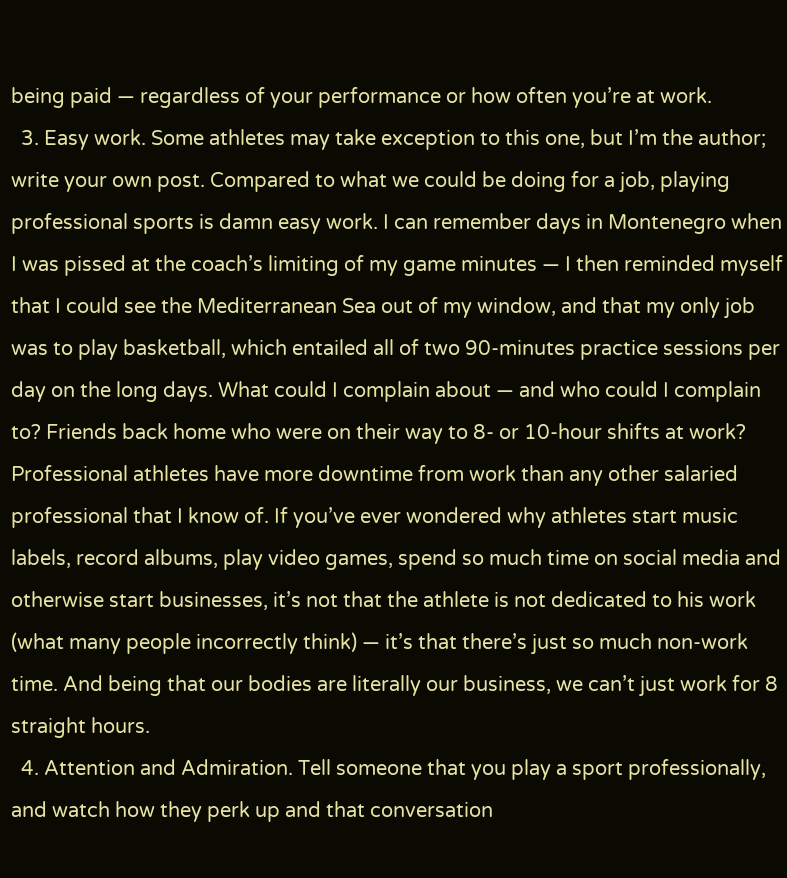being paid — regardless of your performance or how often you’re at work.
  3. Easy work. Some athletes may take exception to this one, but I’m the author; write your own post. Compared to what we could be doing for a job, playing professional sports is damn easy work. I can remember days in Montenegro when I was pissed at the coach’s limiting of my game minutes — I then reminded myself that I could see the Mediterranean Sea out of my window, and that my only job was to play basketball, which entailed all of two 90-minutes practice sessions per day on the long days. What could I complain about — and who could I complain to? Friends back home who were on their way to 8- or 10-hour shifts at work? Professional athletes have more downtime from work than any other salaried professional that I know of. If you’ve ever wondered why athletes start music labels, record albums, play video games, spend so much time on social media and otherwise start businesses, it’s not that the athlete is not dedicated to his work (what many people incorrectly think) — it’s that there’s just so much non-work time. And being that our bodies are literally our business, we can’t just work for 8 straight hours.
  4. Attention and Admiration. Tell someone that you play a sport professionally, and watch how they perk up and that conversation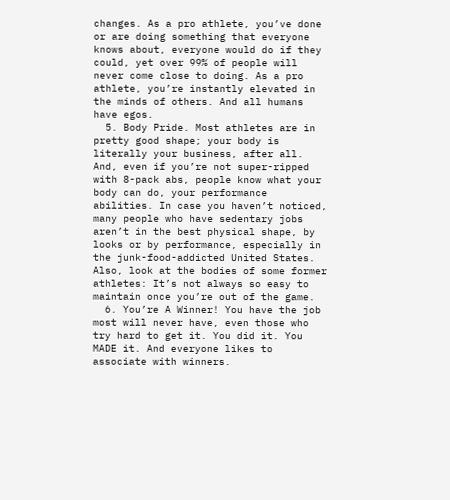changes. As a pro athlete, you’ve done or are doing something that everyone knows about, everyone would do if they could, yet over 99% of people will never come close to doing. As a pro athlete, you’re instantly elevated in the minds of others. And all humans have egos.
  5. Body Pride. Most athletes are in pretty good shape; your body is literally your business, after all. And, even if you’re not super-ripped with 8-pack abs, people know what your body can do, your performance abilities. In case you haven’t noticed, many people who have sedentary jobs aren’t in the best physical shape, by looks or by performance, especially in the junk-food-addicted United States. Also, look at the bodies of some former athletes: It’s not always so easy to maintain once you’re out of the game.
  6. You’re A Winner! You have the job most will never have, even those who try hard to get it. You did it. You MADE it. And everyone likes to associate with winners.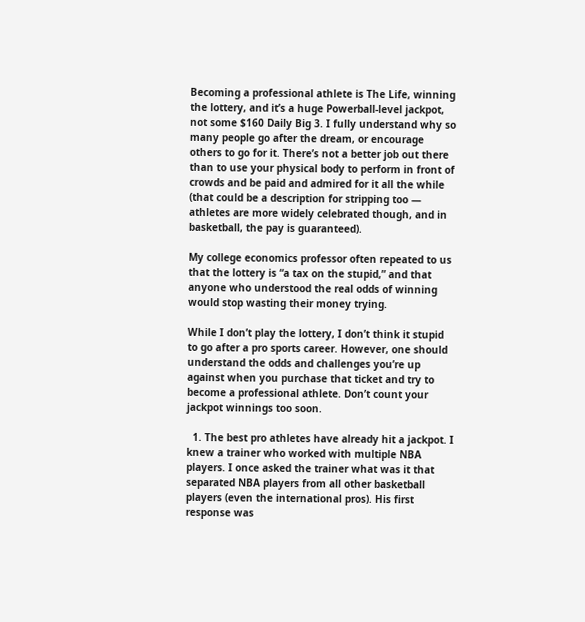Becoming a professional athlete is The Life, winning the lottery, and it’s a huge Powerball-level jackpot, not some $160 Daily Big 3. I fully understand why so many people go after the dream, or encourage others to go for it. There’s not a better job out there than to use your physical body to perform in front of crowds and be paid and admired for it all the while (that could be a description for stripping too — athletes are more widely celebrated though, and in basketball, the pay is guaranteed).

My college economics professor often repeated to us that the lottery is “a tax on the stupid,” and that anyone who understood the real odds of winning would stop wasting their money trying.

While I don’t play the lottery, I don’t think it stupid to go after a pro sports career. However, one should understand the odds and challenges you’re up against when you purchase that ticket and try to become a professional athlete. Don’t count your jackpot winnings too soon.

  1. The best pro athletes have already hit a jackpot. I knew a trainer who worked with multiple NBA players. I once asked the trainer what was it that separated NBA players from all other basketball players (even the international pros). His first response was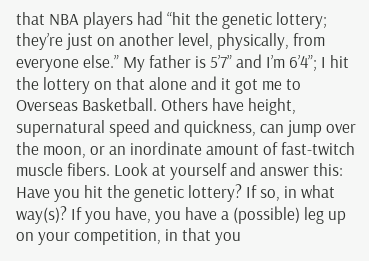that NBA players had “hit the genetic lottery; they’re just on another level, physically, from everyone else.” My father is 5’7” and I’m 6’4”; I hit the lottery on that alone and it got me to Overseas Basketball. Others have height, supernatural speed and quickness, can jump over the moon, or an inordinate amount of fast-twitch muscle fibers. Look at yourself and answer this: Have you hit the genetic lottery? If so, in what way(s)? If you have, you have a (possible) leg up on your competition, in that you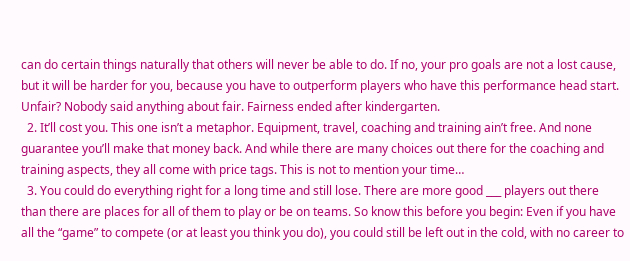can do certain things naturally that others will never be able to do. If no, your pro goals are not a lost cause, but it will be harder for you, because you have to outperform players who have this performance head start. Unfair? Nobody said anything about fair. Fairness ended after kindergarten.
  2. It’ll cost you. This one isn’t a metaphor. Equipment, travel, coaching and training ain’t free. And none guarantee you’ll make that money back. And while there are many choices out there for the coaching and training aspects, they all come with price tags. This is not to mention your time…
  3. You could do everything right for a long time and still lose. There are more good ___ players out there than there are places for all of them to play or be on teams. So know this before you begin: Even if you have all the “game” to compete (or at least you think you do), you could still be left out in the cold, with no career to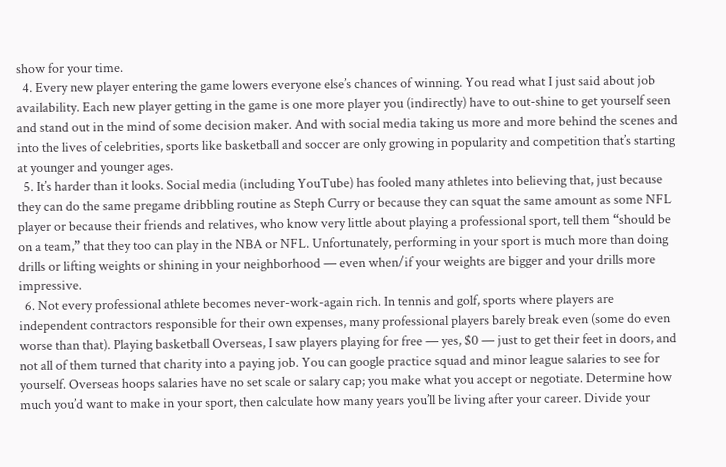show for your time.
  4. Every new player entering the game lowers everyone else’s chances of winning. You read what I just said about job availability. Each new player getting in the game is one more player you (indirectly) have to out-shine to get yourself seen and stand out in the mind of some decision maker. And with social media taking us more and more behind the scenes and into the lives of celebrities, sports like basketball and soccer are only growing in popularity and competition that’s starting at younger and younger ages.
  5. It’s harder than it looks. Social media (including YouTube) has fooled many athletes into believing that, just because they can do the same pregame dribbling routine as Steph Curry or because they can squat the same amount as some NFL player or because their friends and relatives, who know very little about playing a professional sport, tell them “should be on a team,” that they too can play in the NBA or NFL. Unfortunately, performing in your sport is much more than doing drills or lifting weights or shining in your neighborhood — even when/if your weights are bigger and your drills more impressive.
  6. Not every professional athlete becomes never-work-again rich. In tennis and golf, sports where players are independent contractors responsible for their own expenses, many professional players barely break even (some do even worse than that). Playing basketball Overseas, I saw players playing for free — yes, $0 — just to get their feet in doors, and not all of them turned that charity into a paying job. You can google practice squad and minor league salaries to see for yourself. Overseas hoops salaries have no set scale or salary cap; you make what you accept or negotiate. Determine how much you’d want to make in your sport, then calculate how many years you’ll be living after your career. Divide your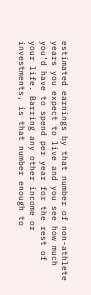estimated earnings by that number of non-athlete years you expect to live and you see how much you’d have to spend per year for the rest of your life. Barring any other income or investments, is that number enough to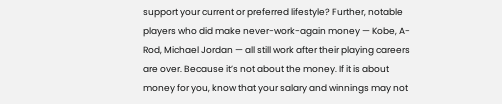support your current or preferred lifestyle? Further, notable players who did make never-work-again money — Kobe, A-Rod, Michael Jordan — all still work after their playing careers are over. Because it’s not about the money. If it is about money for you, know that your salary and winnings may not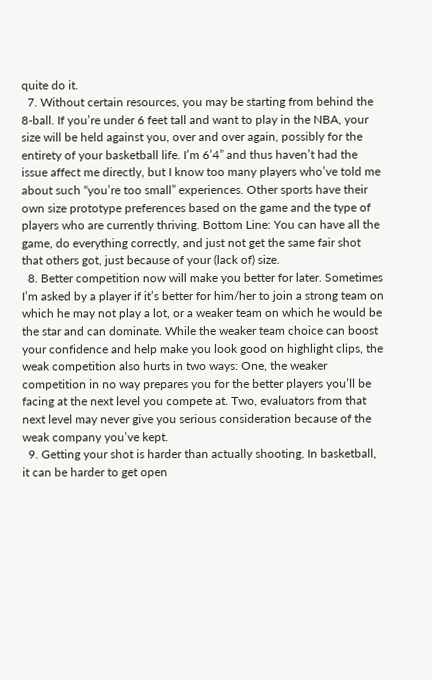quite do it.
  7. Without certain resources, you may be starting from behind the 8-ball. If you’re under 6 feet tall and want to play in the NBA, your size will be held against you, over and over again, possibly for the entirety of your basketball life. I’m 6’4” and thus haven’t had the issue affect me directly, but I know too many players who’ve told me about such “you’re too small” experiences. Other sports have their own size prototype preferences based on the game and the type of players who are currently thriving. Bottom Line: You can have all the game, do everything correctly, and just not get the same fair shot that others got, just because of your (lack of) size.
  8. Better competition now will make you better for later. Sometimes I’m asked by a player if it’s better for him/her to join a strong team on which he may not play a lot, or a weaker team on which he would be the star and can dominate. While the weaker team choice can boost your confidence and help make you look good on highlight clips, the weak competition also hurts in two ways: One, the weaker competition in no way prepares you for the better players you’ll be facing at the next level you compete at. Two, evaluators from that next level may never give you serious consideration because of the weak company you’ve kept.
  9. Getting your shot is harder than actually shooting. In basketball, it can be harder to get open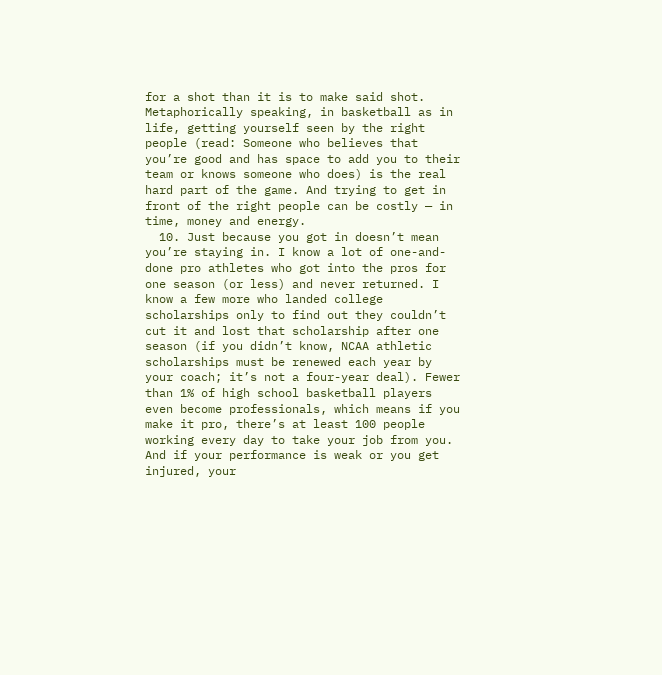for a shot than it is to make said shot. Metaphorically speaking, in basketball as in life, getting yourself seen by the right people (read: Someone who believes that you’re good and has space to add you to their team or knows someone who does) is the real hard part of the game. And trying to get in front of the right people can be costly — in time, money and energy.
  10. Just because you got in doesn’t mean you’re staying in. I know a lot of one-and-done pro athletes who got into the pros for one season (or less) and never returned. I know a few more who landed college scholarships only to find out they couldn’t cut it and lost that scholarship after one season (if you didn’t know, NCAA athletic scholarships must be renewed each year by your coach; it’s not a four-year deal). Fewer than 1% of high school basketball players even become professionals, which means if you make it pro, there’s at least 100 people working every day to take your job from you. And if your performance is weak or you get injured, your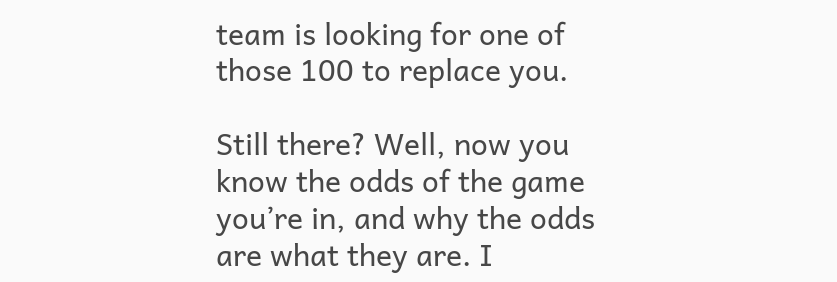team is looking for one of those 100 to replace you.

Still there? Well, now you know the odds of the game you’re in, and why the odds are what they are. I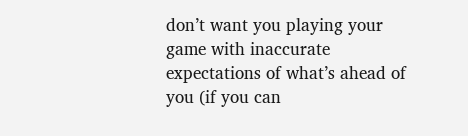don’t want you playing your game with inaccurate expectations of what’s ahead of you (if you can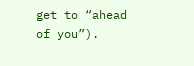get to “ahead of you”).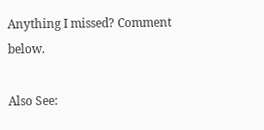Anything I missed? Comment below.

Also See: